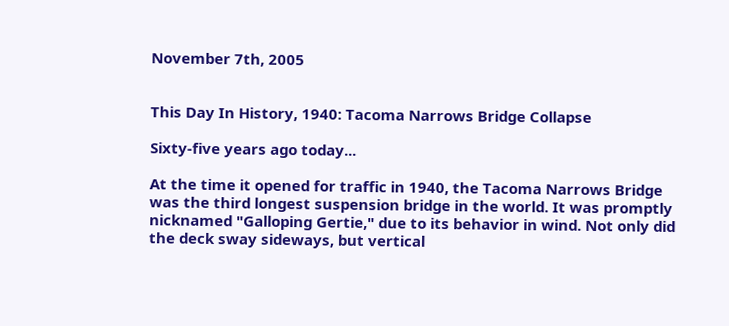November 7th, 2005


This Day In History, 1940: Tacoma Narrows Bridge Collapse

Sixty-five years ago today...

At the time it opened for traffic in 1940, the Tacoma Narrows Bridge was the third longest suspension bridge in the world. It was promptly nicknamed "Galloping Gertie," due to its behavior in wind. Not only did the deck sway sideways, but vertical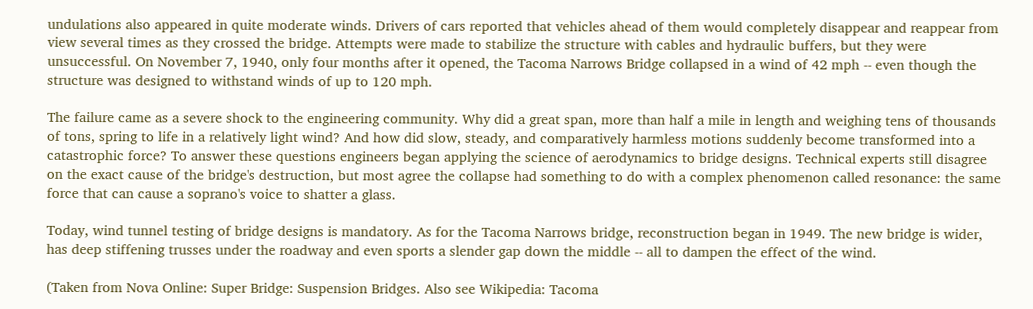undulations also appeared in quite moderate winds. Drivers of cars reported that vehicles ahead of them would completely disappear and reappear from view several times as they crossed the bridge. Attempts were made to stabilize the structure with cables and hydraulic buffers, but they were unsuccessful. On November 7, 1940, only four months after it opened, the Tacoma Narrows Bridge collapsed in a wind of 42 mph -- even though the structure was designed to withstand winds of up to 120 mph.

The failure came as a severe shock to the engineering community. Why did a great span, more than half a mile in length and weighing tens of thousands of tons, spring to life in a relatively light wind? And how did slow, steady, and comparatively harmless motions suddenly become transformed into a catastrophic force? To answer these questions engineers began applying the science of aerodynamics to bridge designs. Technical experts still disagree on the exact cause of the bridge's destruction, but most agree the collapse had something to do with a complex phenomenon called resonance: the same force that can cause a soprano's voice to shatter a glass.

Today, wind tunnel testing of bridge designs is mandatory. As for the Tacoma Narrows bridge, reconstruction began in 1949. The new bridge is wider, has deep stiffening trusses under the roadway and even sports a slender gap down the middle -- all to dampen the effect of the wind.

(Taken from Nova Online: Super Bridge: Suspension Bridges. Also see Wikipedia: Tacoma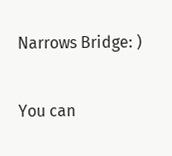Narrows Bridge: )

You can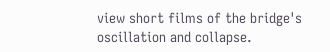view short films of the bridge's oscillation and collapse.